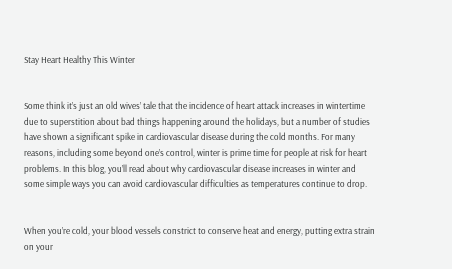Stay Heart Healthy This Winter


Some think it’s just an old wives’ tale that the incidence of heart attack increases in wintertime due to superstition about bad things happening around the holidays, but a number of studies have shown a significant spike in cardiovascular disease during the cold months. For many reasons, including some beyond one’s control, winter is prime time for people at risk for heart problems. In this blog, you’ll read about why cardiovascular disease increases in winter and some simple ways you can avoid cardiovascular difficulties as temperatures continue to drop.


When you’re cold, your blood vessels constrict to conserve heat and energy, putting extra strain on your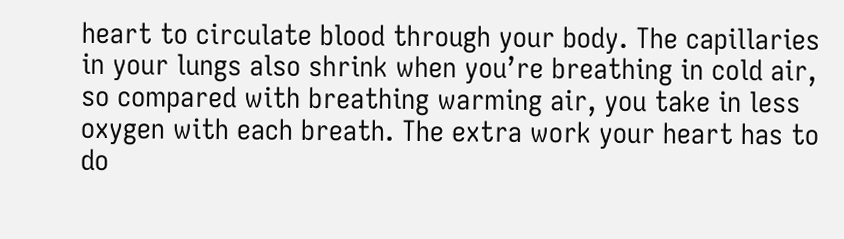heart to circulate blood through your body. The capillaries in your lungs also shrink when you’re breathing in cold air, so compared with breathing warming air, you take in less oxygen with each breath. The extra work your heart has to do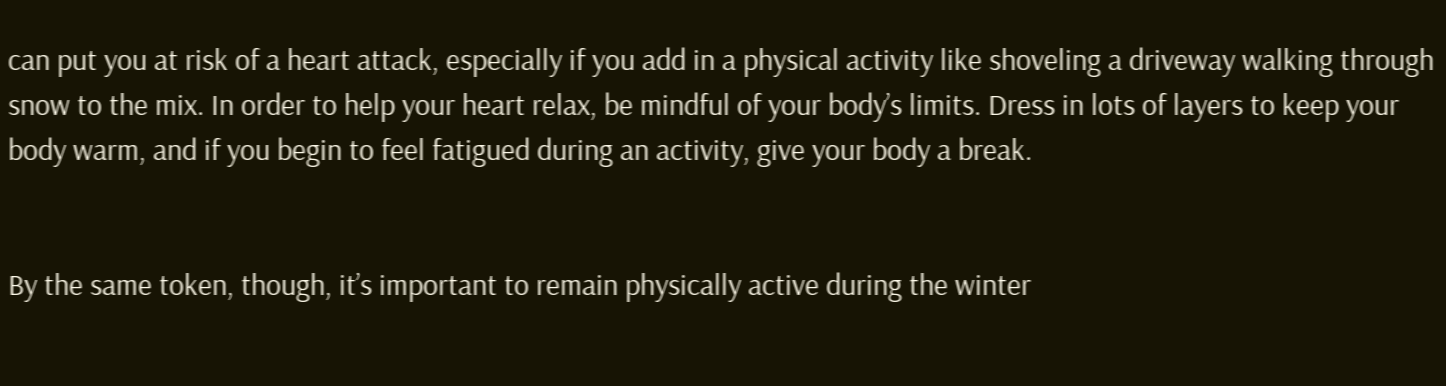can put you at risk of a heart attack, especially if you add in a physical activity like shoveling a driveway walking through snow to the mix. In order to help your heart relax, be mindful of your body’s limits. Dress in lots of layers to keep your body warm, and if you begin to feel fatigued during an activity, give your body a break.


By the same token, though, it’s important to remain physically active during the winter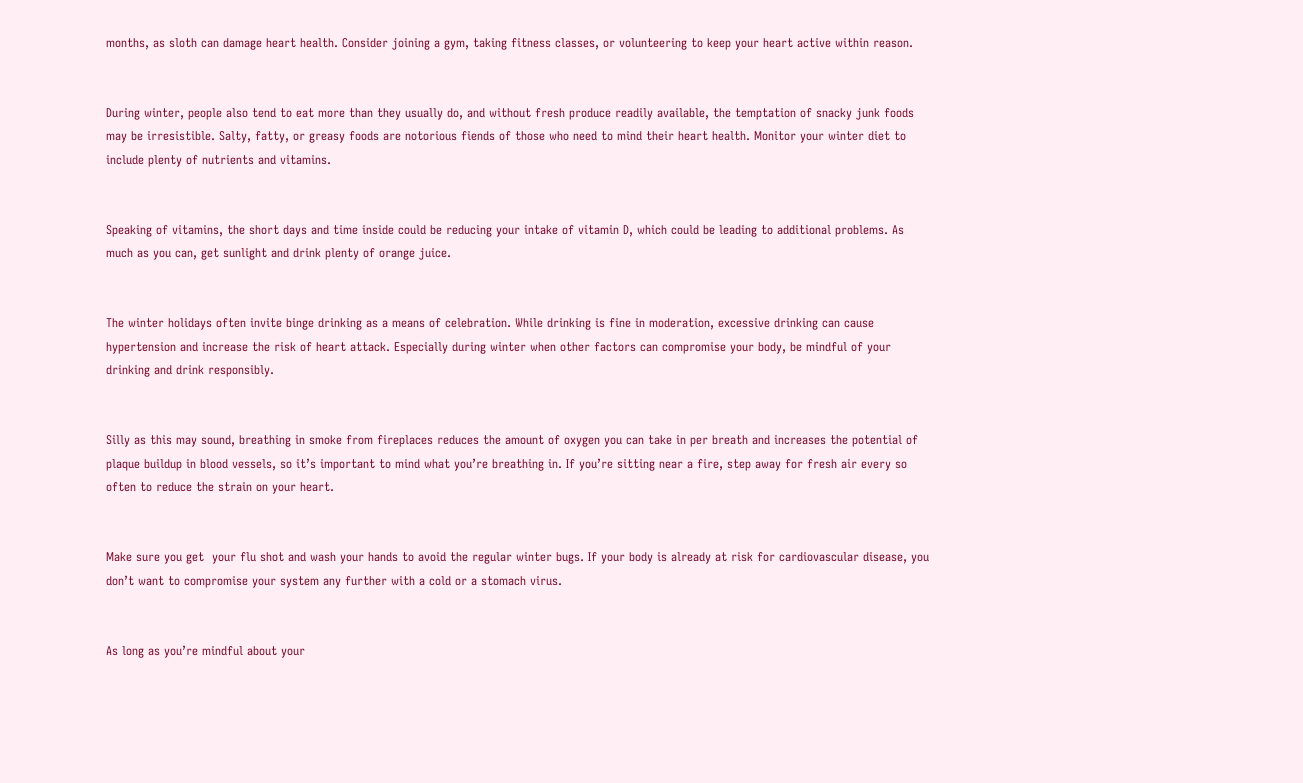months, as sloth can damage heart health. Consider joining a gym, taking fitness classes, or volunteering to keep your heart active within reason.


During winter, people also tend to eat more than they usually do, and without fresh produce readily available, the temptation of snacky junk foods may be irresistible. Salty, fatty, or greasy foods are notorious fiends of those who need to mind their heart health. Monitor your winter diet to include plenty of nutrients and vitamins.


Speaking of vitamins, the short days and time inside could be reducing your intake of vitamin D, which could be leading to additional problems. As much as you can, get sunlight and drink plenty of orange juice.


The winter holidays often invite binge drinking as a means of celebration. While drinking is fine in moderation, excessive drinking can cause hypertension and increase the risk of heart attack. Especially during winter when other factors can compromise your body, be mindful of your drinking and drink responsibly.


Silly as this may sound, breathing in smoke from fireplaces reduces the amount of oxygen you can take in per breath and increases the potential of plaque buildup in blood vessels, so it’s important to mind what you’re breathing in. If you’re sitting near a fire, step away for fresh air every so often to reduce the strain on your heart.


Make sure you get  your flu shot and wash your hands to avoid the regular winter bugs. If your body is already at risk for cardiovascular disease, you don’t want to compromise your system any further with a cold or a stomach virus.


As long as you’re mindful about your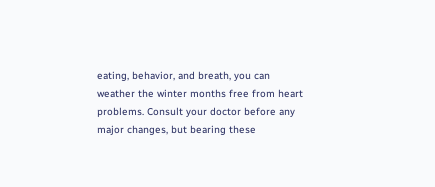eating, behavior, and breath, you can weather the winter months free from heart problems. Consult your doctor before any major changes, but bearing these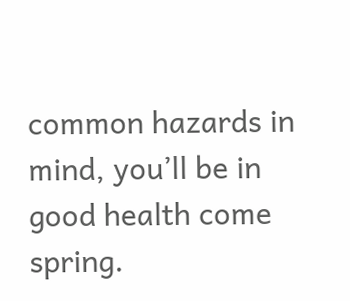common hazards in mind, you’ll be in good health come spring.